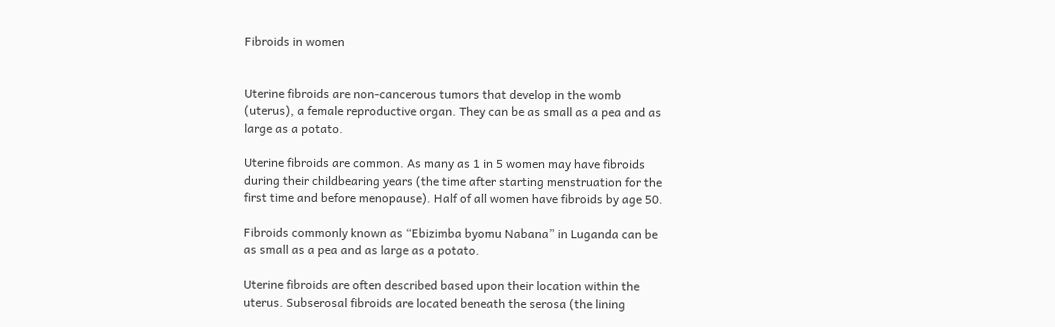Fibroids in women


Uterine fibroids are non-cancerous tumors that develop in the womb (uterus), a female reproductive organ. They can be as small as a pea and as large as a potato.

Uterine fibroids are common. As many as 1 in 5 women may have fibroids during their childbearing years (the time after starting menstruation for the first time and before menopause). Half of all women have fibroids by age 50.

Fibroids commonly known as “Ebizimba byomu Nabana” in Luganda can be as small as a pea and as large as a potato.

Uterine fibroids are often described based upon their location within the uterus. Subserosal fibroids are located beneath the serosa (the lining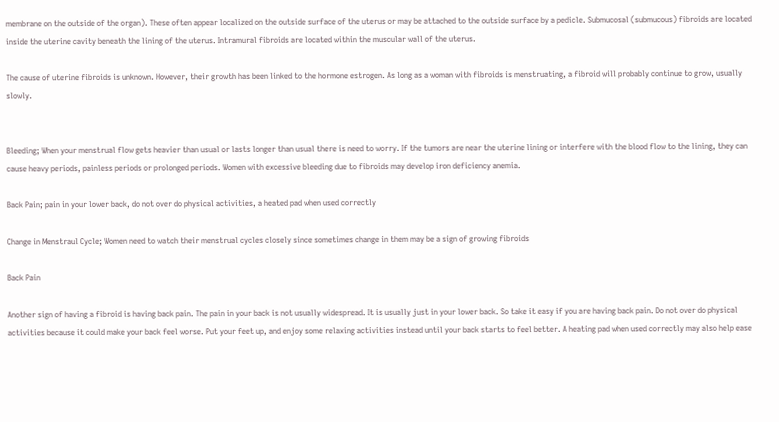membrane on the outside of the organ). These often appear localized on the outside surface of the uterus or may be attached to the outside surface by a pedicle. Submucosal (submucous) fibroids are located inside the uterine cavity beneath the lining of the uterus. Intramural fibroids are located within the muscular wall of the uterus.

The cause of uterine fibroids is unknown. However, their growth has been linked to the hormone estrogen. As long as a woman with fibroids is menstruating, a fibroid will probably continue to grow, usually slowly.


Bleeding; When your menstrual flow gets heavier than usual or lasts longer than usual there is need to worry. If the tumors are near the uterine lining or interfere with the blood flow to the lining, they can cause heavy periods, painless periods or prolonged periods. Women with excessive bleeding due to fibroids may develop iron deficiency anemia.

Back Pain; pain in your lower back, do not over do physical activities, a heated pad when used correctly

Change in Menstraul Cycle; Women need to watch their menstrual cycles closely since sometimes change in them may be a sign of growing fibroids

Back Pain

Another sign of having a fibroid is having back pain. The pain in your back is not usually widespread. It is usually just in your lower back. So take it easy if you are having back pain. Do not over do physical activities because it could make your back feel worse. Put your feet up, and enjoy some relaxing activities instead until your back starts to feel better. A heating pad when used correctly may also help ease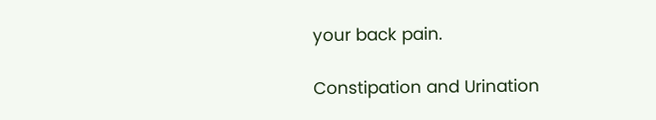your back pain.

Constipation and Urination